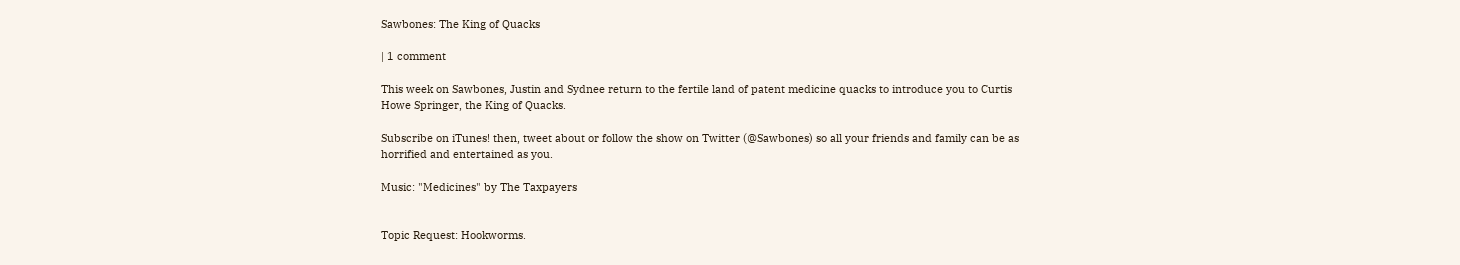Sawbones: The King of Quacks

| 1 comment

This week on Sawbones, Justin and Sydnee return to the fertile land of patent medicine quacks to introduce you to Curtis Howe Springer, the King of Quacks.

Subscribe on iTunes! then, tweet about or follow the show on Twitter (@Sawbones) so all your friends and family can be as horrified and entertained as you.

Music: "Medicines" by The Taxpayers


Topic Request: Hookworms.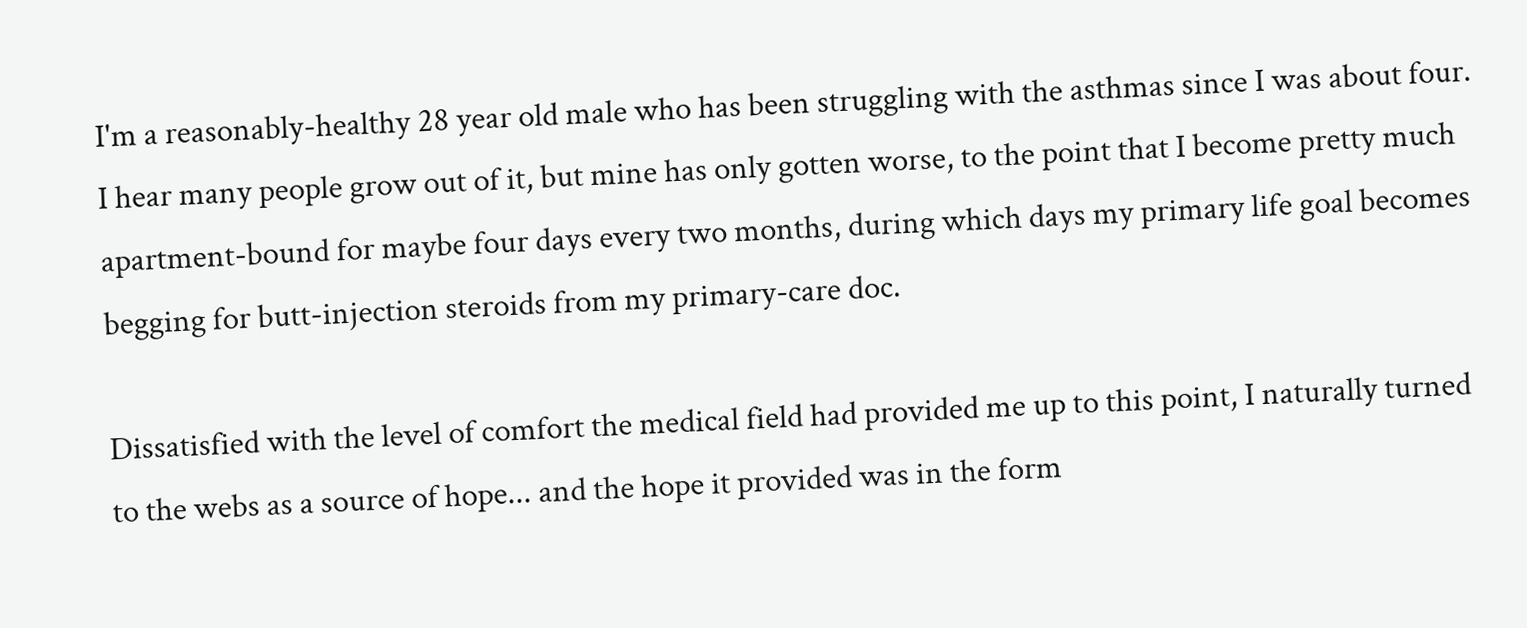I'm a reasonably-healthy 28 year old male who has been struggling with the asthmas since I was about four. I hear many people grow out of it, but mine has only gotten worse, to the point that I become pretty much apartment-bound for maybe four days every two months, during which days my primary life goal becomes begging for butt-injection steroids from my primary-care doc.

Dissatisfied with the level of comfort the medical field had provided me up to this point, I naturally turned to the webs as a source of hope... and the hope it provided was in the form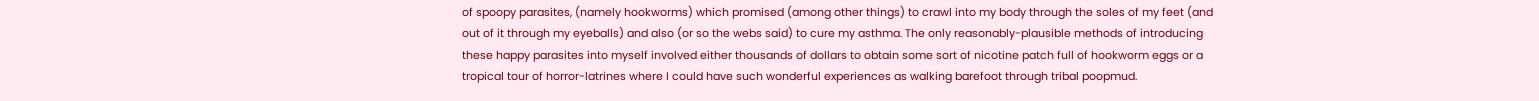of spoopy parasites, (namely hookworms) which promised (among other things) to crawl into my body through the soles of my feet (and out of it through my eyeballs) and also (or so the webs said) to cure my asthma. The only reasonably-plausible methods of introducing these happy parasites into myself involved either thousands of dollars to obtain some sort of nicotine patch full of hookworm eggs or a tropical tour of horror-latrines where I could have such wonderful experiences as walking barefoot through tribal poopmud.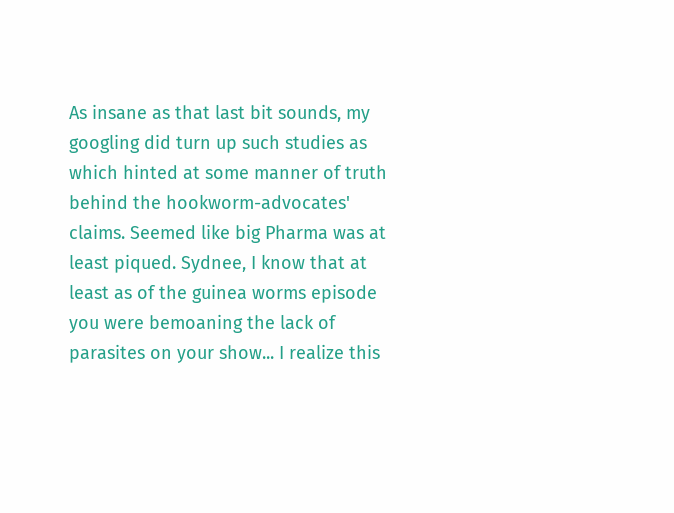As insane as that last bit sounds, my googling did turn up such studies as which hinted at some manner of truth behind the hookworm-advocates' claims. Seemed like big Pharma was at least piqued. Sydnee, I know that at least as of the guinea worms episode you were bemoaning the lack of parasites on your show... I realize this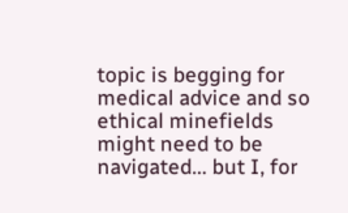topic is begging for medical advice and so ethical minefields might need to be navigated... but I, for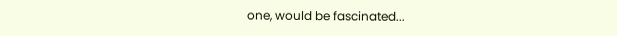one, would be fascinated...